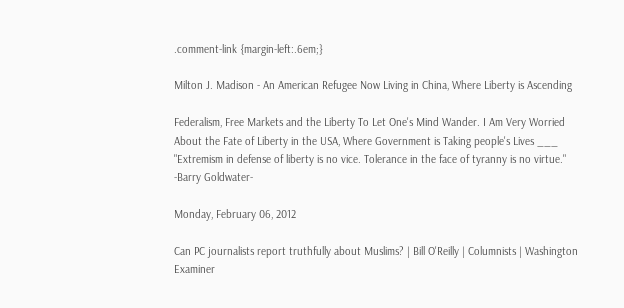.comment-link {margin-left:.6em;}

Milton J. Madison - An American Refugee Now Living in China, Where Liberty is Ascending

Federalism, Free Markets and the Liberty To Let One's Mind Wander. I Am Very Worried About the Fate of Liberty in the USA, Where Government is Taking people's Lives ___ "Extremism in defense of liberty is no vice. Tolerance in the face of tyranny is no virtue." -Barry Goldwater-

Monday, February 06, 2012

Can PC journalists report truthfully about Muslims? | Bill O'Reilly | Columnists | Washington Examiner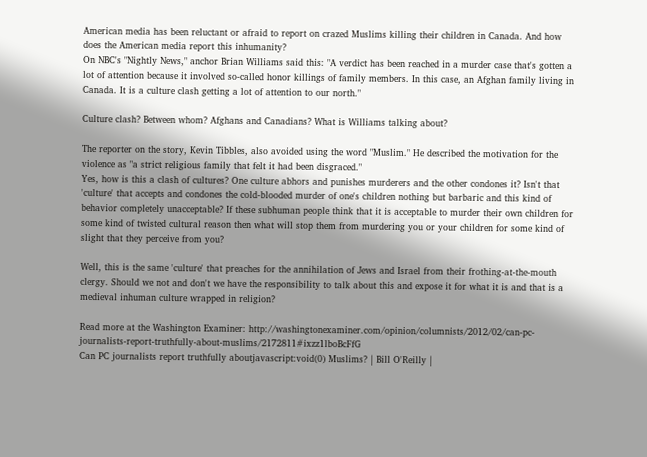American media has been reluctant or afraid to report on crazed Muslims killing their children in Canada. And how does the American media report this inhumanity?
On NBC's "Nightly News," anchor Brian Williams said this: "A verdict has been reached in a murder case that's gotten a lot of attention because it involved so-called honor killings of family members. In this case, an Afghan family living in Canada. It is a culture clash getting a lot of attention to our north."

Culture clash? Between whom? Afghans and Canadians? What is Williams talking about?

The reporter on the story, Kevin Tibbles, also avoided using the word "Muslim." He described the motivation for the violence as "a strict religious family that felt it had been disgraced."
Yes, how is this a clash of cultures? One culture abhors and punishes murderers and the other condones it? Isn't that 'culture' that accepts and condones the cold-blooded murder of one's children nothing but barbaric and this kind of behavior completely unacceptable? If these subhuman people think that it is acceptable to murder their own children for some kind of twisted cultural reason then what will stop them from murdering you or your children for some kind of slight that they perceive from you?

Well, this is the same 'culture' that preaches for the annihilation of Jews and Israel from their frothing-at-the-mouth clergy. Should we not and don't we have the responsibility to talk about this and expose it for what it is and that is a medieval inhuman culture wrapped in religion?

Read more at the Washington Examiner: http://washingtonexaminer.com/opinion/columnists/2012/02/can-pc-journalists-report-truthfully-about-muslims/2172811#ixzz1lboBcFfG
Can PC journalists report truthfully aboutjavascript:void(0) Muslims? | Bill O'Reilly |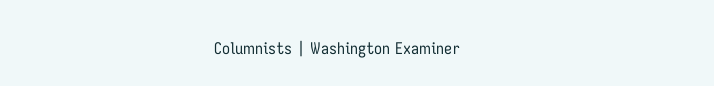Columnists | Washington Examiner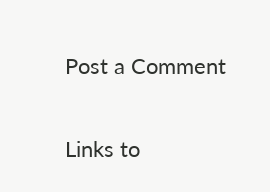Post a Comment

Links to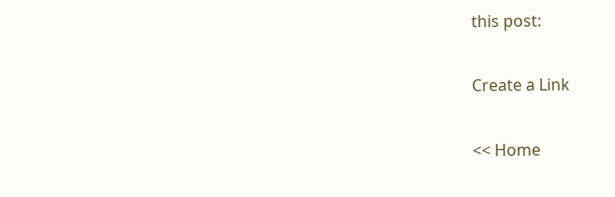this post:

Create a Link

<< Home